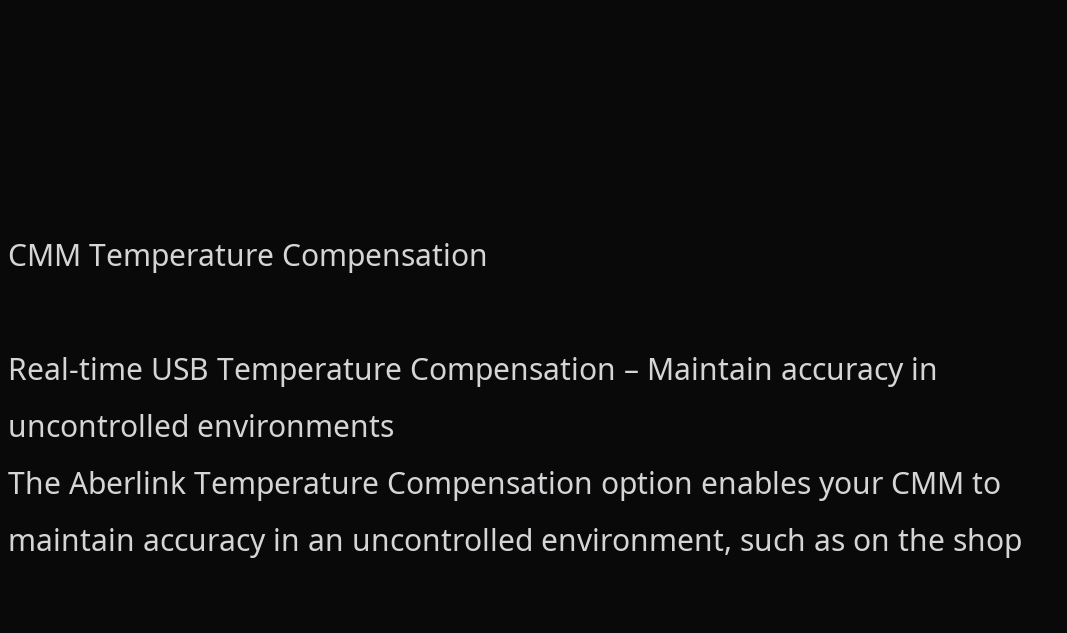CMM Temperature Compensation

Real-time USB Temperature Compensation – Maintain accuracy in uncontrolled environments
The Aberlink Temperature Compensation option enables your CMM to maintain accuracy in an uncontrolled environment, such as on the shop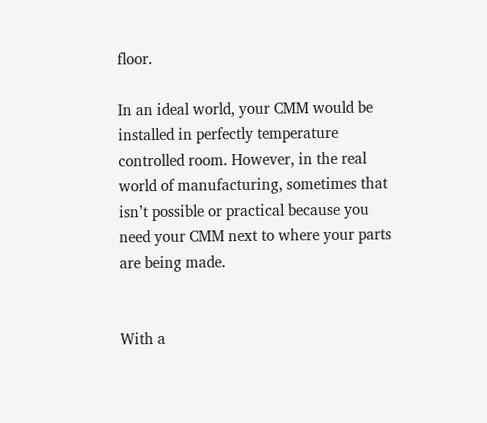floor.

In an ideal world, your CMM would be installed in perfectly temperature controlled room. However, in the real world of manufacturing, sometimes that isn’t possible or practical because you need your CMM next to where your parts are being made.


With a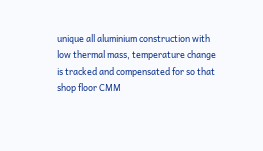unique all aluminium construction with low thermal mass, temperature change is tracked and compensated for so that shop floor CMM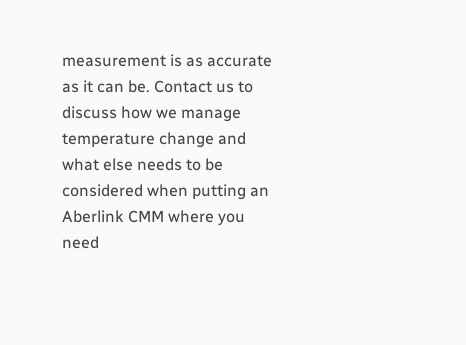measurement is as accurate as it can be. Contact us to discuss how we manage temperature change and what else needs to be considered when putting an Aberlink CMM where you need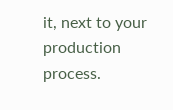it, next to your production process.